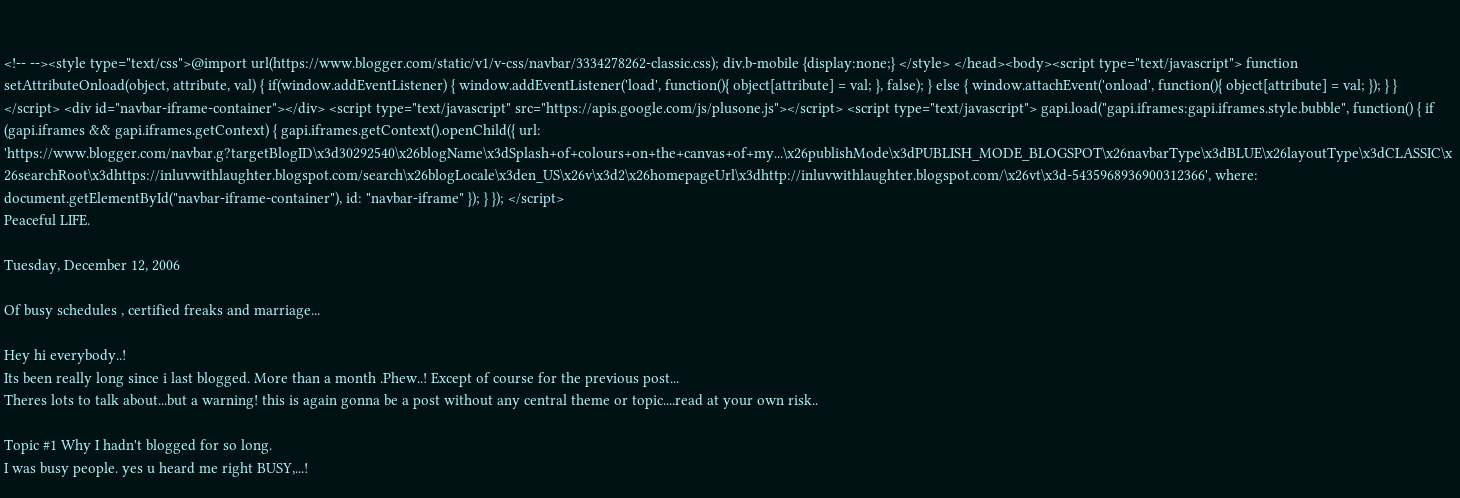<!-- --><style type="text/css">@import url(https://www.blogger.com/static/v1/v-css/navbar/3334278262-classic.css); div.b-mobile {display:none;} </style> </head><body><script type="text/javascript"> function setAttributeOnload(object, attribute, val) { if(window.addEventListener) { window.addEventListener('load', function(){ object[attribute] = val; }, false); } else { window.attachEvent('onload', function(){ object[attribute] = val; }); } } </script> <div id="navbar-iframe-container"></div> <script type="text/javascript" src="https://apis.google.com/js/plusone.js"></script> <script type="text/javascript"> gapi.load("gapi.iframes:gapi.iframes.style.bubble", function() { if (gapi.iframes && gapi.iframes.getContext) { gapi.iframes.getContext().openChild({ url: 'https://www.blogger.com/navbar.g?targetBlogID\x3d30292540\x26blogName\x3dSplash+of+colours+on+the+canvas+of+my...\x26publishMode\x3dPUBLISH_MODE_BLOGSPOT\x26navbarType\x3dBLUE\x26layoutType\x3dCLASSIC\x26searchRoot\x3dhttps://inluvwithlaughter.blogspot.com/search\x26blogLocale\x3den_US\x26v\x3d2\x26homepageUrl\x3dhttp://inluvwithlaughter.blogspot.com/\x26vt\x3d-5435968936900312366', where: document.getElementById("navbar-iframe-container"), id: "navbar-iframe" }); } }); </script>
Peaceful LIFE.

Tuesday, December 12, 2006

Of busy schedules , certified freaks and marriage...

Hey hi everybody..!
Its been really long since i last blogged. More than a month .Phew..! Except of course for the previous post...
Theres lots to talk about...but a warning! this is again gonna be a post without any central theme or topic....read at your own risk..

Topic #1 Why I hadn't blogged for so long.
I was busy people. yes u heard me right BUSY,...!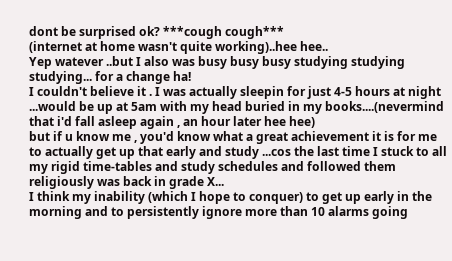dont be surprised ok? ***cough cough***
(internet at home wasn't quite working)..hee hee..
Yep watever ..but I also was busy busy busy studying studying studying... for a change ha!
I couldn't believe it . I was actually sleepin for just 4-5 hours at night ...would be up at 5am with my head buried in my books....(nevermind that i'd fall asleep again , an hour later hee hee)
but if u know me , you'd know what a great achievement it is for me to actually get up that early and study ...cos the last time I stuck to all my rigid time-tables and study schedules and followed them religiously was back in grade X...
I think my inability (which I hope to conquer) to get up early in the morning and to persistently ignore more than 10 alarms going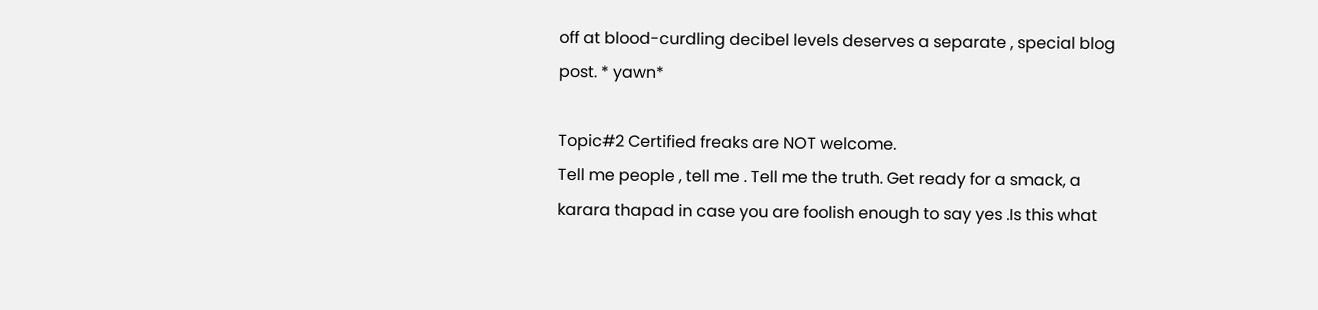off at blood-curdling decibel levels deserves a separate , special blog post. * yawn*

Topic#2 Certified freaks are NOT welcome.
Tell me people , tell me . Tell me the truth. Get ready for a smack, a karara thapad in case you are foolish enough to say yes .Is this what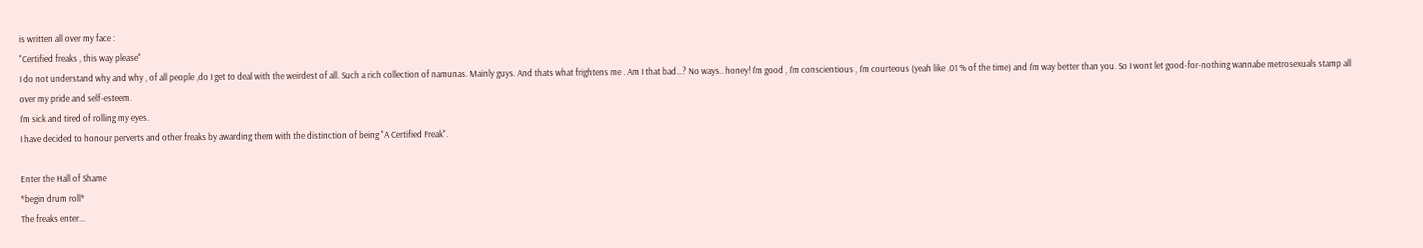is written all over my face :
"Certified freaks , this way please"
I do not understand why and why , of all people ,do I get to deal with the weirdest of all. Such a rich collection of namunas. Mainly guys. And thats what frightens me . Am I that bad...? No ways.. honey! I'm good , I'm conscientious , I'm courteous (yeah like .01 % of the time) and I'm way better than you. So I wont let good-for-nothing wannabe metrosexuals stamp all over my pride and self-esteem.
I'm sick and tired of rolling my eyes.
I have decided to honour perverts and other freaks by awarding them with the distinction of being "A Certified Freak".

Enter the Hall of Shame
*begin drum roll*
The freaks enter...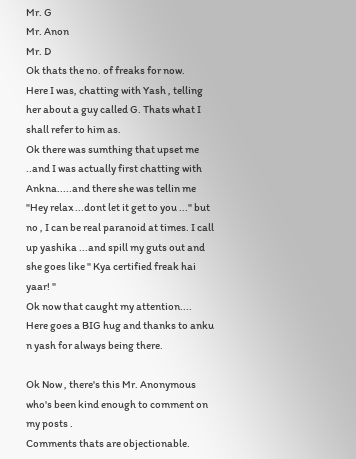Mr. G
Mr. Anon
Mr. D
Ok thats the no. of freaks for now.
Here I was, chatting with Yash , telling her about a guy called G. Thats what I shall refer to him as.
Ok there was sumthing that upset me ..and I was actually first chatting with Ankna.....and there she was tellin me "Hey relax ...dont let it get to you ..." but no , I can be real paranoid at times. I call up yashika ...and spill my guts out and she goes like " Kya certified freak hai yaar! "
Ok now that caught my attention....
Here goes a BIG hug and thanks to anku n yash for always being there.

Ok Now , there's this Mr. Anonymous who's been kind enough to comment on my posts .
Comments thats are objectionable.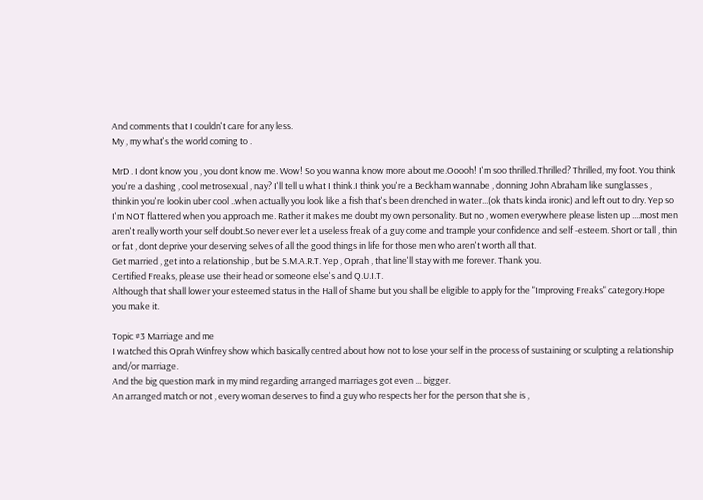And comments that I couldn't care for any less.
My , my what's the world coming to .

MrD . I dont know you , you dont know me. Wow! So you wanna know more about me.Ooooh! I'm soo thrilled.Thrilled? Thrilled, my foot. You think you're a dashing , cool metrosexual , nay? I'll tell u what I think.I think you're a Beckham wannabe , donning John Abraham like sunglasses , thinkin you're lookin uber cool ..when actually you look like a fish that's been drenched in water...(ok thats kinda ironic) and left out to dry. Yep so I'm NOT flattered when you approach me. Rather it makes me doubt my own personality. But no , women everywhere please listen up ....most men aren't really worth your self doubt.So never ever let a useless freak of a guy come and trample your confidence and self -esteem. Short or tall , thin or fat , dont deprive your deserving selves of all the good things in life for those men who aren't worth all that.
Get married , get into a relationship , but be S.M.A.R.T. Yep , Oprah , that line'll stay with me forever. Thank you.
Certified Freaks, please use their head or someone else's and Q.U.I.T.
Although that shall lower your esteemed status in the Hall of Shame but you shall be eligible to apply for the "Improving Freaks" category.Hope you make it.

Topic #3 Marriage and me
I watched this Oprah Winfrey show which basically centred about how not to lose your self in the process of sustaining or sculpting a relationship and/or marriage.
And the big question mark in my mind regarding arranged marriages got even ... bigger.
An arranged match or not , every woman deserves to find a guy who respects her for the person that she is ,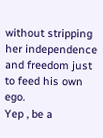without stripping her independence and freedom just to feed his own ego.
Yep , be a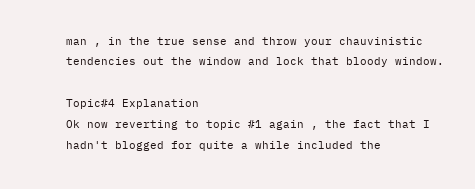man , in the true sense and throw your chauvinistic tendencies out the window and lock that bloody window.

Topic#4 Explanation
Ok now reverting to topic #1 again , the fact that I hadn't blogged for quite a while included the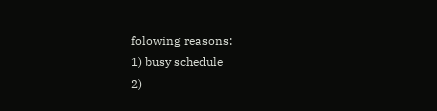folowing reasons:
1) busy schedule
2)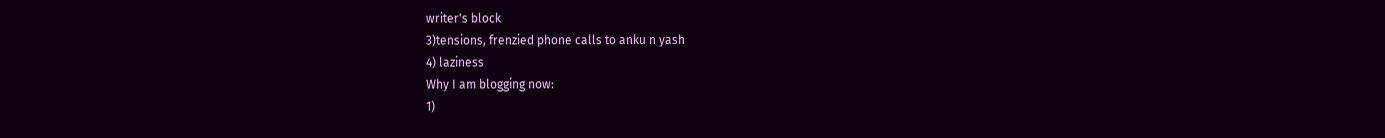writer's block
3)tensions, frenzied phone calls to anku n yash
4) laziness
Why I am blogging now:
1)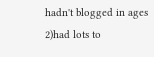hadn't blogged in ages
2)had lots to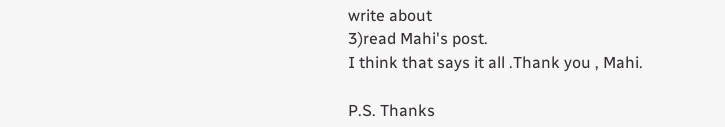write about
3)read Mahi's post.
I think that says it all .Thank you , Mahi.

P.S. Thanks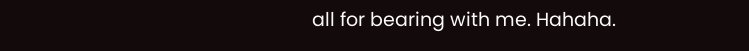all for bearing with me. Hahaha.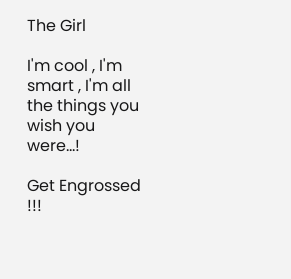The Girl

I'm cool , I'm smart , I'm all the things you wish you were...!

Get Engrossed !!!